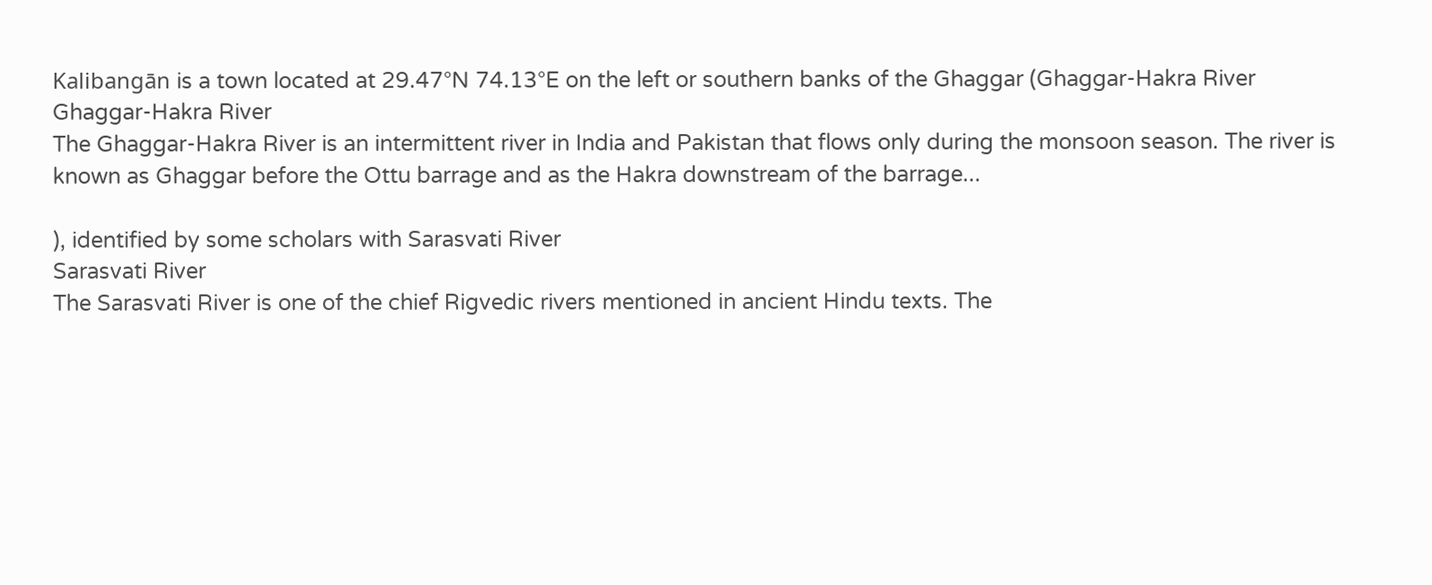Kalibangān is a town located at 29.47°N 74.13°E on the left or southern banks of the Ghaggar (Ghaggar-Hakra River
Ghaggar-Hakra River
The Ghaggar-Hakra River is an intermittent river in India and Pakistan that flows only during the monsoon season. The river is known as Ghaggar before the Ottu barrage and as the Hakra downstream of the barrage...

), identified by some scholars with Sarasvati River
Sarasvati River
The Sarasvati River is one of the chief Rigvedic rivers mentioned in ancient Hindu texts. The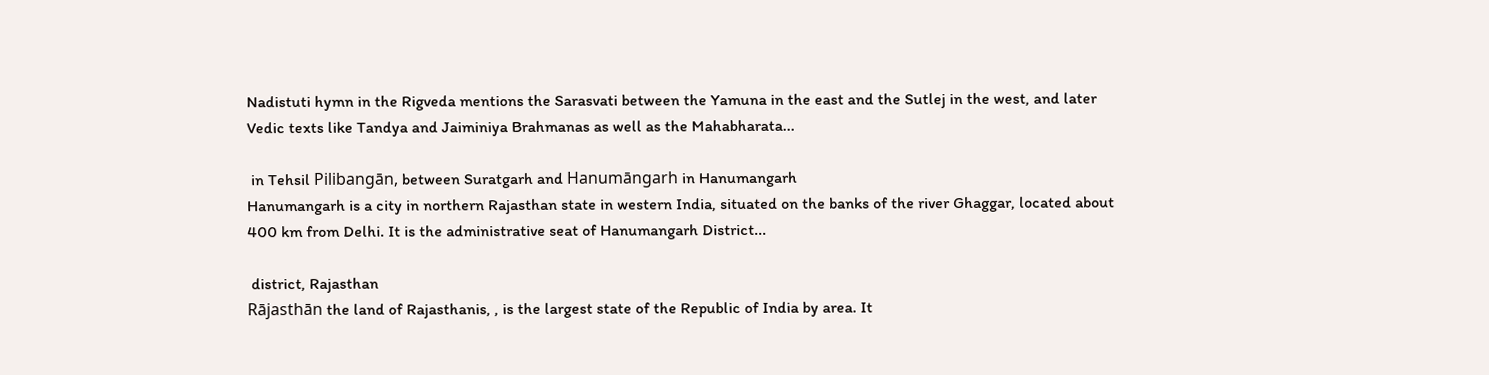Nadistuti hymn in the Rigveda mentions the Sarasvati between the Yamuna in the east and the Sutlej in the west, and later Vedic texts like Tandya and Jaiminiya Brahmanas as well as the Mahabharata...

 in Tehsil Pilibangān, between Suratgarh and Hanumāngarh in Hanumangarh
Hanumangarh is a city in northern Rajasthan state in western India, situated on the banks of the river Ghaggar, located about 400 km from Delhi. It is the administrative seat of Hanumangarh District...

 district, Rajasthan
Rājasthān the land of Rajasthanis, , is the largest state of the Republic of India by area. It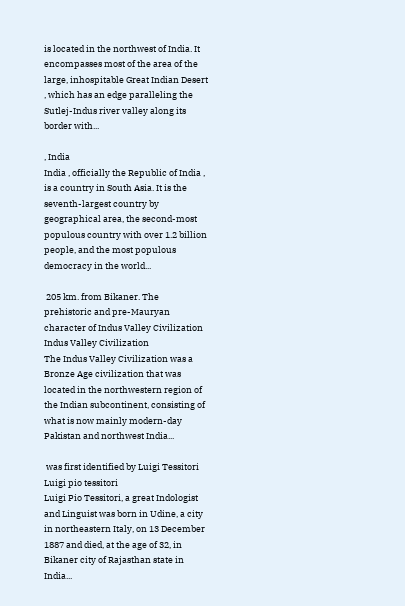is located in the northwest of India. It encompasses most of the area of the large, inhospitable Great Indian Desert , which has an edge paralleling the Sutlej-Indus river valley along its border with...

, India
India , officially the Republic of India , is a country in South Asia. It is the seventh-largest country by geographical area, the second-most populous country with over 1.2 billion people, and the most populous democracy in the world...

 205 km. from Bikaner. The prehistoric and pre-Mauryan character of Indus Valley Civilization
Indus Valley Civilization
The Indus Valley Civilization was a Bronze Age civilization that was located in the northwestern region of the Indian subcontinent, consisting of what is now mainly modern-day Pakistan and northwest India...

 was first identified by Luigi Tessitori
Luigi pio tessitori
Luigi Pio Tessitori, a great Indologist and Linguist was born in Udine, a city in northeastern Italy, on 13 December 1887 and died, at the age of 32, in Bikaner city of Rajasthan state in India...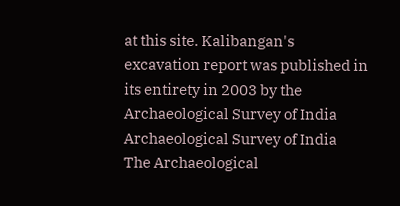at this site. Kalibangan's excavation report was published in its entirety in 2003 by the Archaeological Survey of India
Archaeological Survey of India
The Archaeological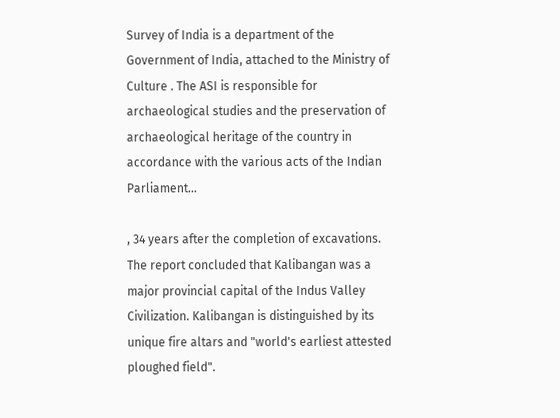Survey of India is a department of the Government of India, attached to the Ministry of Culture . The ASI is responsible for archaeological studies and the preservation of archaeological heritage of the country in accordance with the various acts of the Indian Parliament...

, 34 years after the completion of excavations. The report concluded that Kalibangan was a major provincial capital of the Indus Valley Civilization. Kalibangan is distinguished by its unique fire altars and "world's earliest attested ploughed field".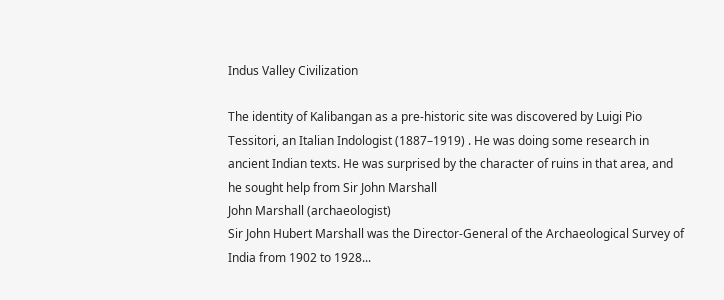Indus Valley Civilization

The identity of Kalibangan as a pre-historic site was discovered by Luigi Pio Tessitori, an Italian Indologist (1887–1919) . He was doing some research in ancient Indian texts. He was surprised by the character of ruins in that area, and he sought help from Sir John Marshall
John Marshall (archaeologist)
Sir John Hubert Marshall was the Director-General of the Archaeological Survey of India from 1902 to 1928...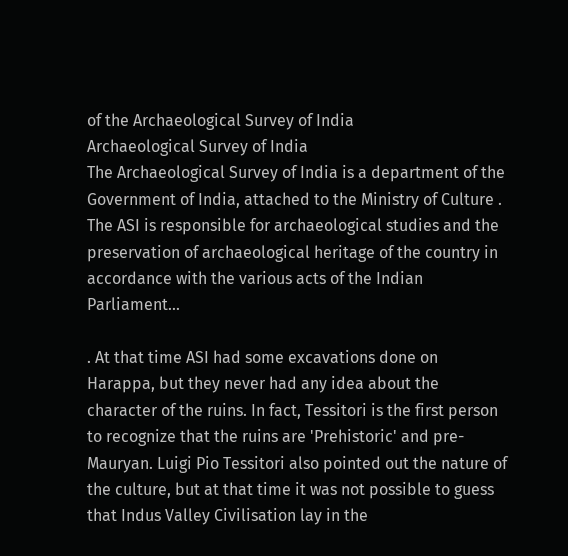of the Archaeological Survey of India
Archaeological Survey of India
The Archaeological Survey of India is a department of the Government of India, attached to the Ministry of Culture . The ASI is responsible for archaeological studies and the preservation of archaeological heritage of the country in accordance with the various acts of the Indian Parliament...

. At that time ASI had some excavations done on Harappa, but they never had any idea about the character of the ruins. In fact, Tessitori is the first person to recognize that the ruins are 'Prehistoric' and pre-Mauryan. Luigi Pio Tessitori also pointed out the nature of the culture, but at that time it was not possible to guess that Indus Valley Civilisation lay in the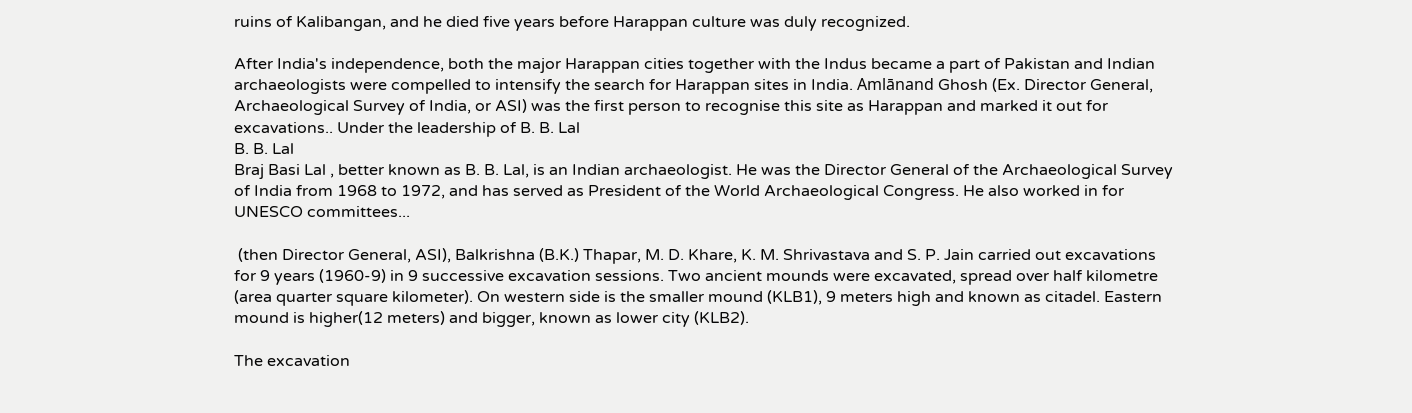ruins of Kalibangan, and he died five years before Harappan culture was duly recognized.

After India's independence, both the major Harappan cities together with the Indus became a part of Pakistan and Indian archaeologists were compelled to intensify the search for Harappan sites in India. Amlānand Ghosh (Ex. Director General, Archaeological Survey of India, or ASI) was the first person to recognise this site as Harappan and marked it out for excavations.. Under the leadership of B. B. Lal
B. B. Lal
Braj Basi Lal , better known as B. B. Lal, is an Indian archaeologist. He was the Director General of the Archaeological Survey of India from 1968 to 1972, and has served as President of the World Archaeological Congress. He also worked in for UNESCO committees...

 (then Director General, ASI), Balkrishna (B.K.) Thapar, M. D. Khare, K. M. Shrivastava and S. P. Jain carried out excavations for 9 years (1960-9) in 9 successive excavation sessions. Two ancient mounds were excavated, spread over half kilometre (area quarter square kilometer). On western side is the smaller mound (KLB1), 9 meters high and known as citadel. Eastern mound is higher(12 meters) and bigger, known as lower city (KLB2).

The excavation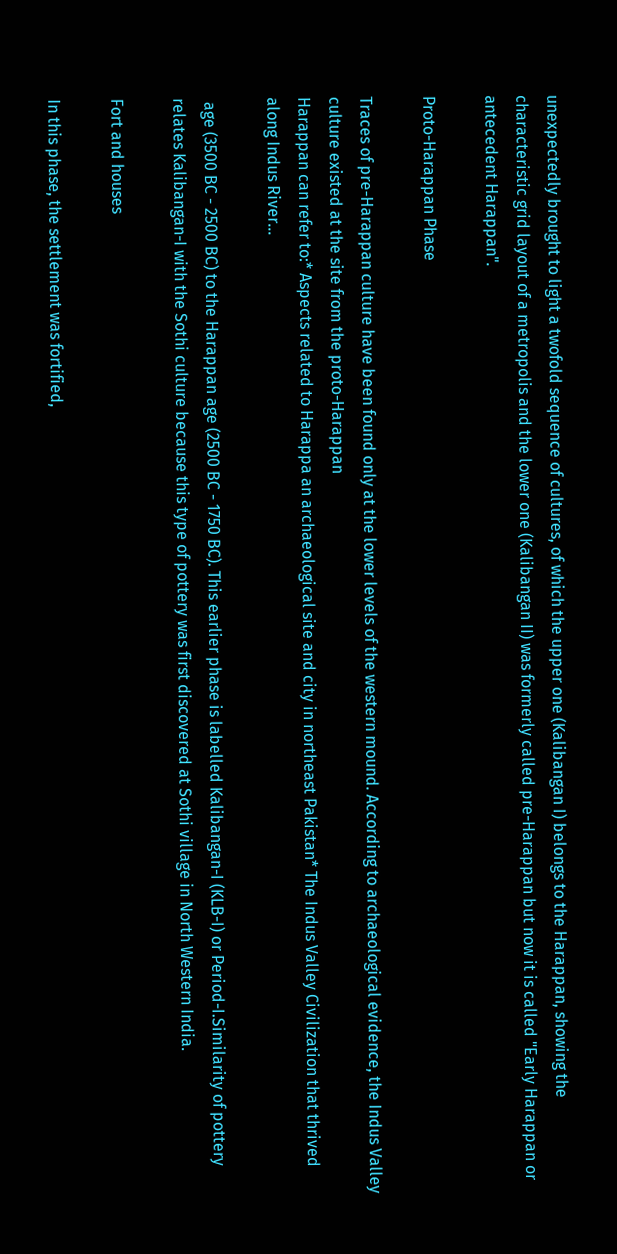unexpectedly brought to light a twofold sequence of cultures, of which the upper one (Kalibangan I) belongs to the Harappan, showing the characteristic grid layout of a metropolis and the lower one (Kalibangan II) was formerly called pre-Harappan but now it is called "Early Harappan or antecedent Harappan".

Proto-Harappan Phase

Traces of pre-Harappan culture have been found only at the lower levels of the western mound. According to archaeological evidence, the Indus Valley culture existed at the site from the proto-Harappan
Harappan can refer to:* Aspects related to Harappa an archaeological site and city in northeast Pakistan* The Indus Valley Civilization that thrived along Indus River...

 age (3500 BC - 2500 BC) to the Harappan age (2500 BC - 1750 BC). This earlier phase is labelled Kalibangan-I (KLB-I) or Period-I.Similarity of pottery relates Kalibangan-I with the Sothi culture because this type of pottery was first discovered at Sothi village in North Western India.

Fort and houses

In this phase, the settlement was fortified,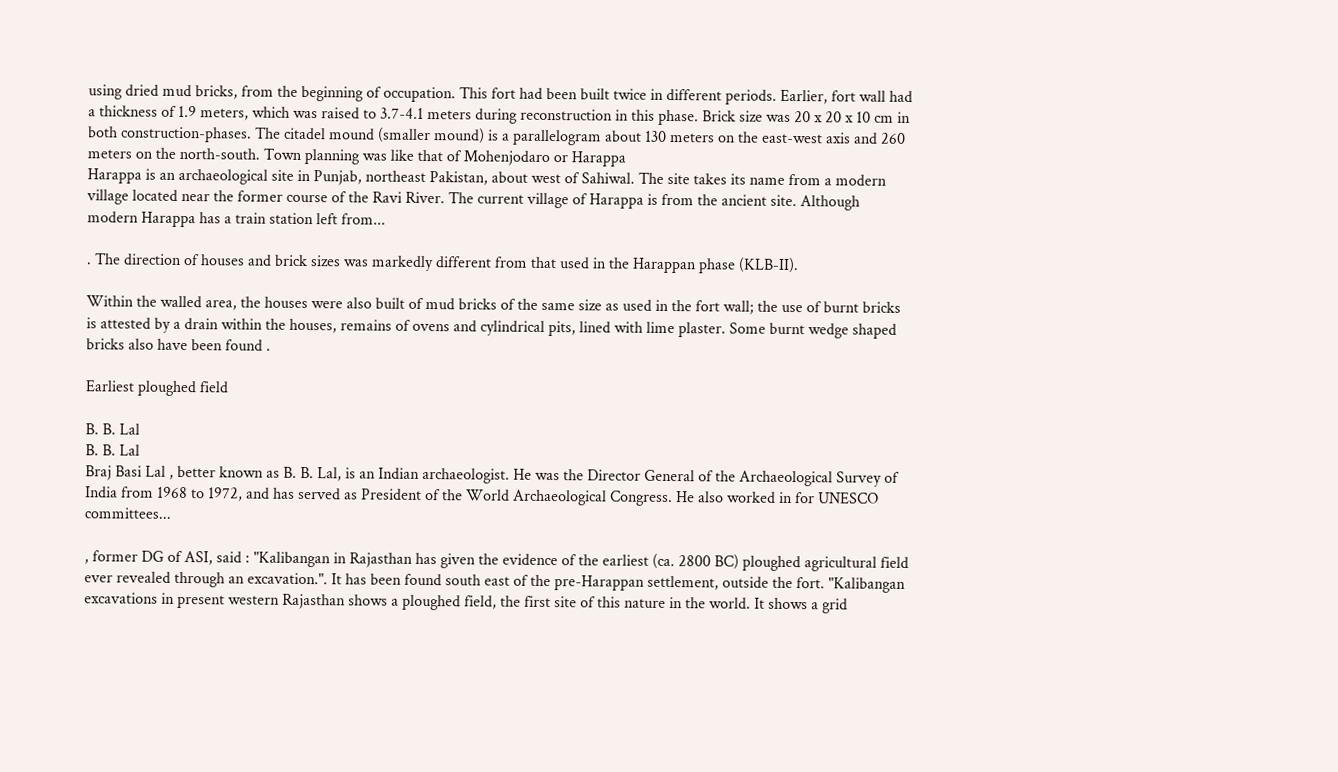using dried mud bricks, from the beginning of occupation. This fort had been built twice in different periods. Earlier, fort wall had a thickness of 1.9 meters, which was raised to 3.7-4.1 meters during reconstruction in this phase. Brick size was 20 x 20 x 10 cm in both construction-phases. The citadel mound (smaller mound) is a parallelogram about 130 meters on the east-west axis and 260 meters on the north-south. Town planning was like that of Mohenjodaro or Harappa
Harappa is an archaeological site in Punjab, northeast Pakistan, about west of Sahiwal. The site takes its name from a modern village located near the former course of the Ravi River. The current village of Harappa is from the ancient site. Although modern Harappa has a train station left from...

. The direction of houses and brick sizes was markedly different from that used in the Harappan phase (KLB-II).

Within the walled area, the houses were also built of mud bricks of the same size as used in the fort wall; the use of burnt bricks is attested by a drain within the houses, remains of ovens and cylindrical pits, lined with lime plaster. Some burnt wedge shaped bricks also have been found .

Earliest ploughed field

B. B. Lal
B. B. Lal
Braj Basi Lal , better known as B. B. Lal, is an Indian archaeologist. He was the Director General of the Archaeological Survey of India from 1968 to 1972, and has served as President of the World Archaeological Congress. He also worked in for UNESCO committees...

, former DG of ASI, said : "Kalibangan in Rajasthan has given the evidence of the earliest (ca. 2800 BC) ploughed agricultural field ever revealed through an excavation.". It has been found south east of the pre-Harappan settlement, outside the fort. "Kalibangan excavations in present western Rajasthan shows a ploughed field, the first site of this nature in the world. It shows a grid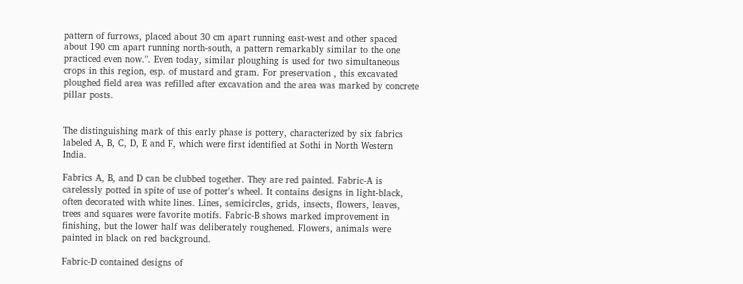pattern of furrows, placed about 30 cm apart running east-west and other spaced about 190 cm apart running north-south, a pattern remarkably similar to the one practiced even now.". Even today, similar ploughing is used for two simultaneous crops in this region, esp. of mustard and gram. For preservation , this excavated ploughed field area was refilled after excavation and the area was marked by concrete pillar posts.


The distinguishing mark of this early phase is pottery, characterized by six fabrics labeled A, B, C, D, E and F, which were first identified at Sothi in North Western India.

Fabrics A, B, and D can be clubbed together. They are red painted. Fabric-A is carelessly potted in spite of use of potter's wheel. It contains designs in light-black, often decorated with white lines. Lines, semicircles, grids, insects, flowers, leaves, trees and squares were favorite motifs. Fabric-B shows marked improvement in finishing, but the lower half was deliberately roughened. Flowers, animals were painted in black on red background.

Fabric-D contained designs of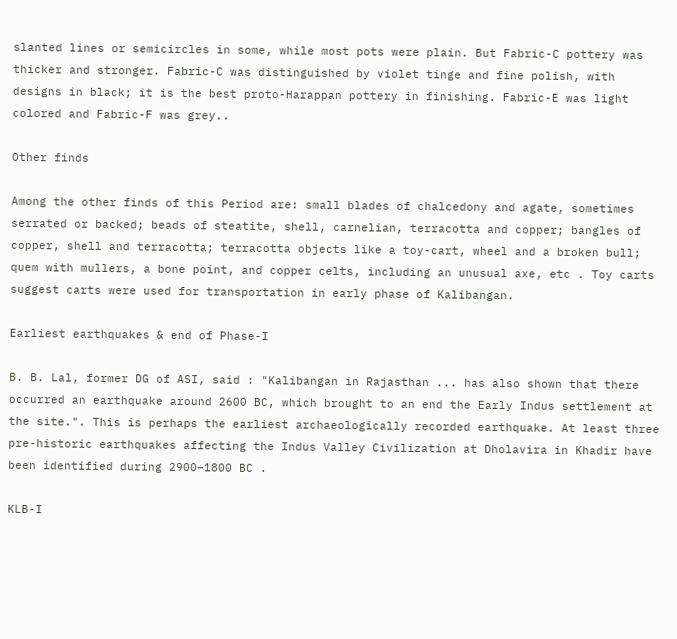slanted lines or semicircles in some, while most pots were plain. But Fabric-C pottery was thicker and stronger. Fabric-C was distinguished by violet tinge and fine polish, with designs in black; it is the best proto-Harappan pottery in finishing. Fabric-E was light colored and Fabric-F was grey..

Other finds

Among the other finds of this Period are: small blades of chalcedony and agate, sometimes serrated or backed; beads of steatite, shell, carnelian, terracotta and copper; bangles of copper, shell and terracotta; terracotta objects like a toy-cart, wheel and a broken bull; quem with mullers, a bone point, and copper celts, including an unusual axe, etc . Toy carts suggest carts were used for transportation in early phase of Kalibangan.

Earliest earthquakes & end of Phase-I

B. B. Lal, former DG of ASI, said : "Kalibangan in Rajasthan ... has also shown that there occurred an earthquake around 2600 BC, which brought to an end the Early Indus settlement at the site.". This is perhaps the earliest archaeologically recorded earthquake. At least three pre-historic earthquakes affecting the Indus Valley Civilization at Dholavira in Khadir have been identified during 2900–1800 BC .

KLB-I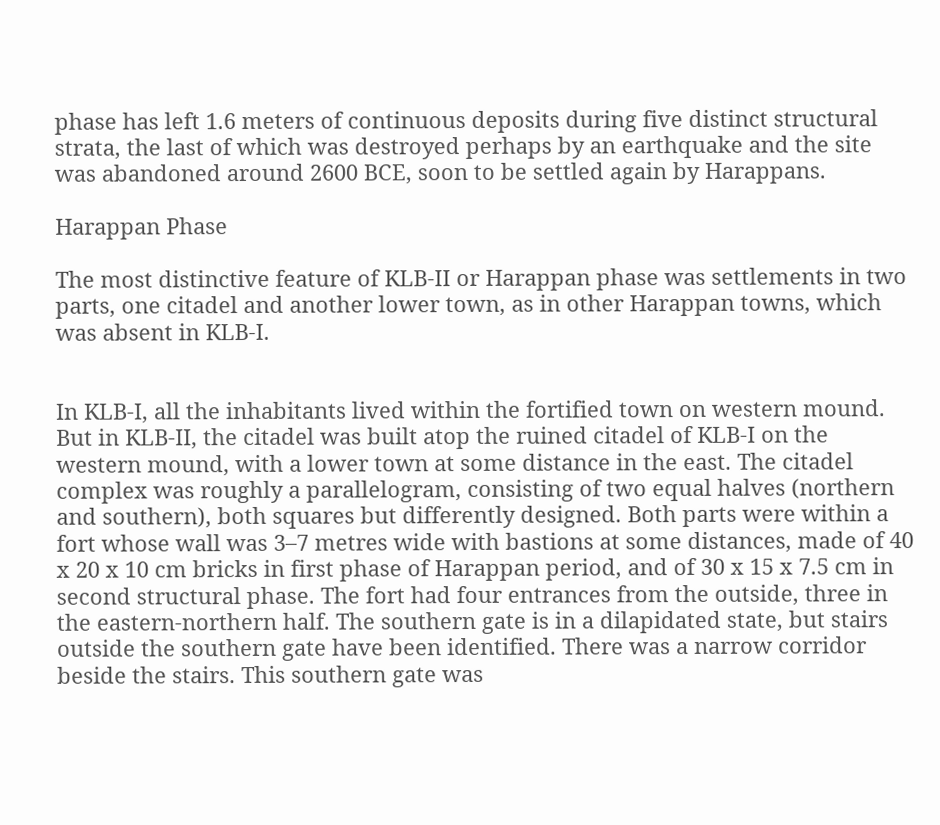phase has left 1.6 meters of continuous deposits during five distinct structural strata, the last of which was destroyed perhaps by an earthquake and the site was abandoned around 2600 BCE, soon to be settled again by Harappans.

Harappan Phase

The most distinctive feature of KLB-II or Harappan phase was settlements in two parts, one citadel and another lower town, as in other Harappan towns, which was absent in KLB-I.


In KLB-I, all the inhabitants lived within the fortified town on western mound. But in KLB-II, the citadel was built atop the ruined citadel of KLB-I on the western mound, with a lower town at some distance in the east. The citadel complex was roughly a parallelogram, consisting of two equal halves (northern and southern), both squares but differently designed. Both parts were within a fort whose wall was 3–7 metres wide with bastions at some distances, made of 40 x 20 x 10 cm bricks in first phase of Harappan period, and of 30 x 15 x 7.5 cm in second structural phase. The fort had four entrances from the outside, three in the eastern-northern half. The southern gate is in a dilapidated state, but stairs outside the southern gate have been identified. There was a narrow corridor beside the stairs. This southern gate was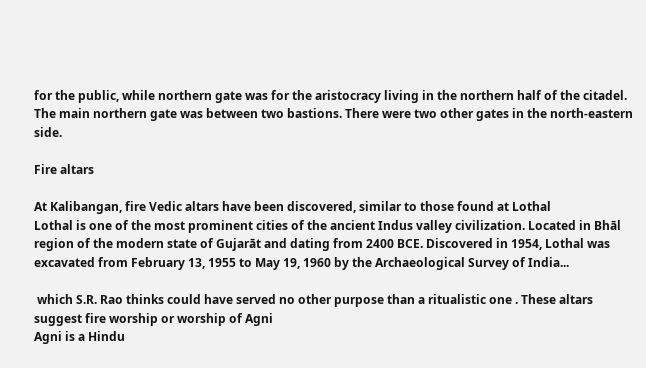for the public, while northern gate was for the aristocracy living in the northern half of the citadel. The main northern gate was between two bastions. There were two other gates in the north-eastern side.

Fire altars

At Kalibangan, fire Vedic altars have been discovered, similar to those found at Lothal
Lothal is one of the most prominent cities of the ancient Indus valley civilization. Located in Bhāl region of the modern state of Gujarāt and dating from 2400 BCE. Discovered in 1954, Lothal was excavated from February 13, 1955 to May 19, 1960 by the Archaeological Survey of India...

 which S.R. Rao thinks could have served no other purpose than a ritualistic one . These altars suggest fire worship or worship of Agni
Agni is a Hindu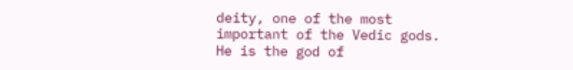deity, one of the most important of the Vedic gods. He is the god of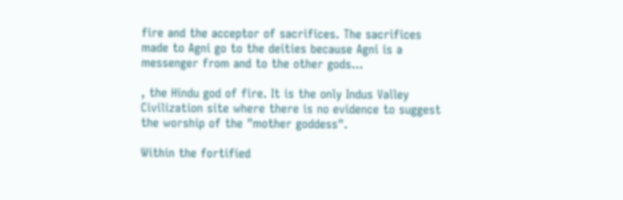fire and the acceptor of sacrifices. The sacrifices made to Agni go to the deities because Agni is a messenger from and to the other gods...

, the Hindu god of fire. It is the only Indus Valley Civilization site where there is no evidence to suggest the worship of the "mother goddess".

Within the fortified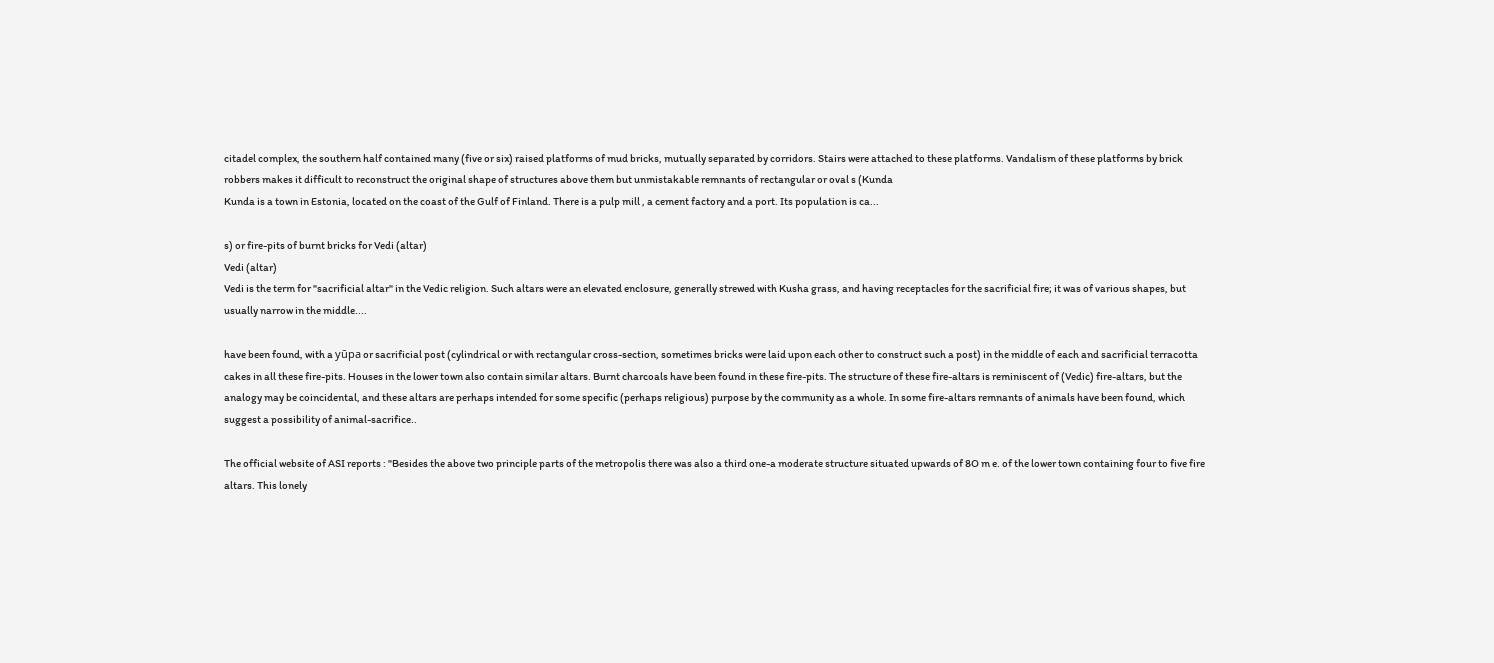citadel complex, the southern half contained many (five or six) raised platforms of mud bricks, mutually separated by corridors. Stairs were attached to these platforms. Vandalism of these platforms by brick robbers makes it difficult to reconstruct the original shape of structures above them but unmistakable remnants of rectangular or oval s (Kunda
Kunda is a town in Estonia, located on the coast of the Gulf of Finland. There is a pulp mill , a cement factory and a port. Its population is ca...

s) or fire-pits of burnt bricks for Vedi (altar)
Vedi (altar)
Vedi is the term for "sacrificial altar" in the Vedic religion. Such altars were an elevated enclosure, generally strewed with Kusha grass, and having receptacles for the sacrificial fire; it was of various shapes, but usually narrow in the middle....

have been found, with a yūpa or sacrificial post (cylindrical or with rectangular cross-section, sometimes bricks were laid upon each other to construct such a post) in the middle of each and sacrificial terracotta cakes in all these fire-pits. Houses in the lower town also contain similar altars. Burnt charcoals have been found in these fire-pits. The structure of these fire-altars is reminiscent of (Vedic) fire-altars, but the analogy may be coincidental, and these altars are perhaps intended for some specific (perhaps religious) purpose by the community as a whole. In some fire-altars remnants of animals have been found, which suggest a possibility of animal-sacrifice..

The official website of ASI reports : "Besides the above two principle parts of the metropolis there was also a third one-a moderate structure situated upwards of 8O m e. of the lower town containing four to five fire altars. This lonely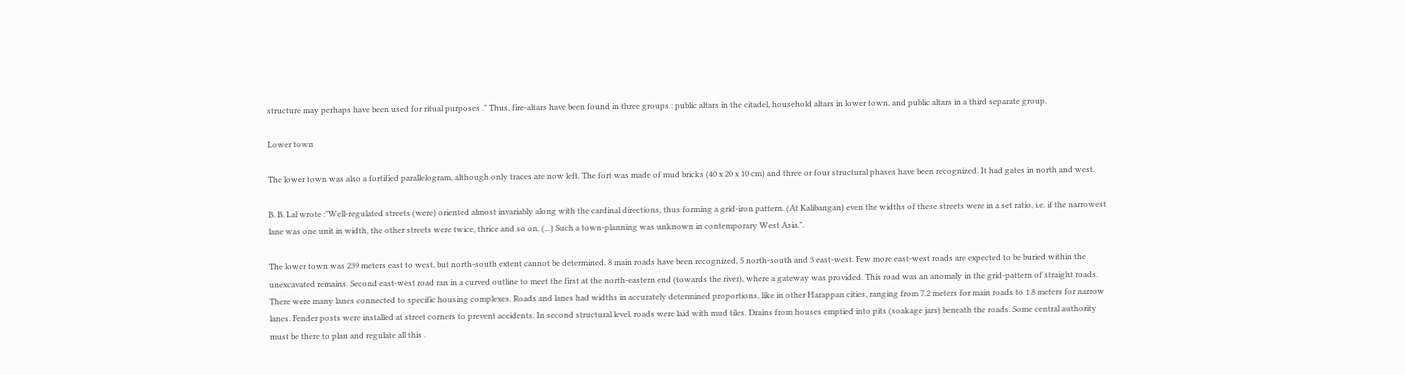structure may perhaps have been used for ritual purposes ." Thus, fire-altars have been found in three groups : public altars in the citadel, household altars in lower town, and public altars in a third separate group.

Lower town

The lower town was also a fortified parallelogram, although only traces are now left. The fort was made of mud bricks (40 x 20 x 10 cm) and three or four structural phases have been recognized. It had gates in north and west.

B. B. Lal wrote :"Well-regulated streets (were) oriented almost invariably along with the cardinal directions, thus forming a grid-iron pattern. (At Kalibangan) even the widths of these streets were in a set ratio, i.e. if the narrowest lane was one unit in width, the other streets were twice, thrice and so on. (...) Such a town-planning was unknown in contemporary West Asia.".

The lower town was 239 meters east to west, but north-south extent cannot be determined. 8 main roads have been recognized, 5 north-south and 3 east-west. Few more east-west roads are expected to be buried within the unexcavated remains. Second east-west road ran in a curved outline to meet the first at the north-eastern end (towards the river), where a gateway was provided. This road was an anomaly in the grid-pattern of straight roads. There were many lanes connected to specific housing complexes. Roads and lanes had widths in accurately determined proportions, like in other Harappan cities, ranging from 7.2 meters for main roads to 1.8 meters for narrow lanes. Fender posts were installed at street corners to prevent accidents. In second structural level, roads were laid with mud tiles. Drains from houses emptied into pits (soakage jars) beneath the roads. Some central authority must be there to plan and regulate all this .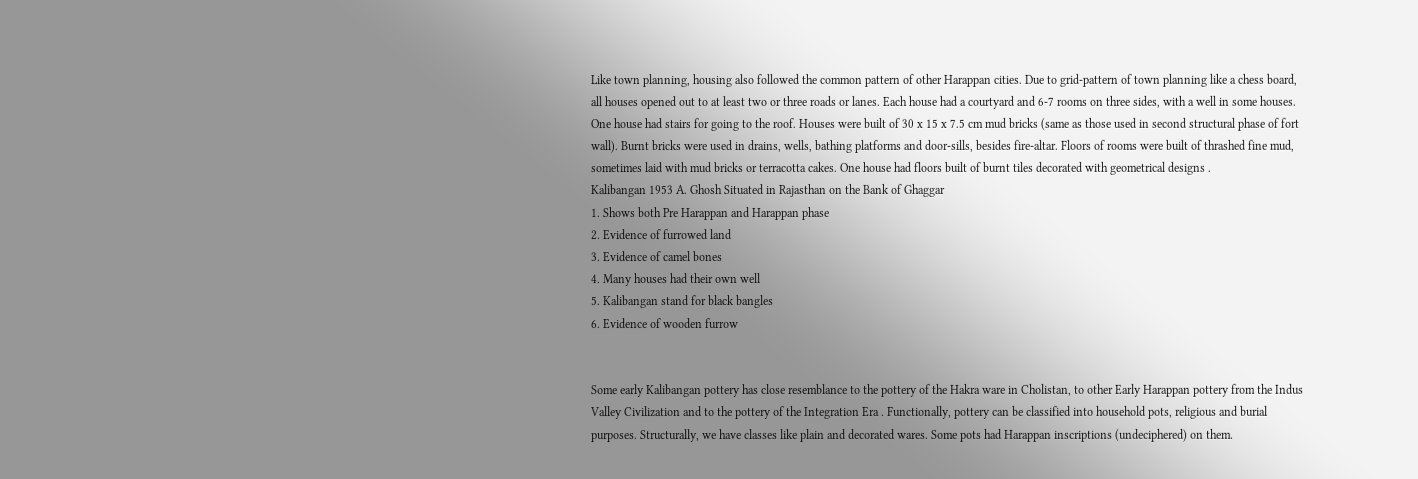Like town planning, housing also followed the common pattern of other Harappan cities. Due to grid-pattern of town planning like a chess board, all houses opened out to at least two or three roads or lanes. Each house had a courtyard and 6-7 rooms on three sides, with a well in some houses. One house had stairs for going to the roof. Houses were built of 30 x 15 x 7.5 cm mud bricks (same as those used in second structural phase of fort wall). Burnt bricks were used in drains, wells, bathing platforms and door-sills, besides fire-altar. Floors of rooms were built of thrashed fine mud, sometimes laid with mud bricks or terracotta cakes. One house had floors built of burnt tiles decorated with geometrical designs .
Kalibangan 1953 A. Ghosh Situated in Rajasthan on the Bank of Ghaggar
1. Shows both Pre Harappan and Harappan phase
2. Evidence of furrowed land
3. Evidence of camel bones
4. Many houses had their own well
5. Kalibangan stand for black bangles
6. Evidence of wooden furrow


Some early Kalibangan pottery has close resemblance to the pottery of the Hakra ware in Cholistan, to other Early Harappan pottery from the Indus Valley Civilization and to the pottery of the Integration Era . Functionally, pottery can be classified into household pots, religious and burial purposes. Structurally, we have classes like plain and decorated wares. Some pots had Harappan inscriptions (undeciphered) on them.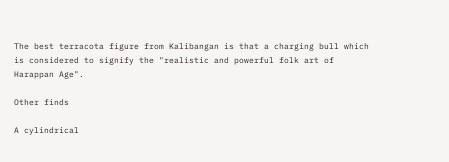The best terracota figure from Kalibangan is that a charging bull which is considered to signify the "realistic and powerful folk art of Harappan Age".

Other finds

A cylindrical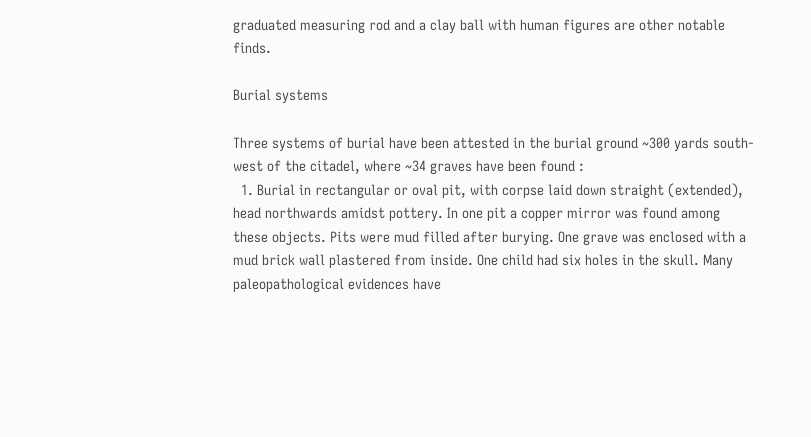graduated measuring rod and a clay ball with human figures are other notable finds.

Burial systems

Three systems of burial have been attested in the burial ground ~300 yards south-west of the citadel, where ~34 graves have been found :
  1. Burial in rectangular or oval pit, with corpse laid down straight (extended), head northwards amidst pottery. In one pit a copper mirror was found among these objects. Pits were mud filled after burying. One grave was enclosed with a mud brick wall plastered from inside. One child had six holes in the skull. Many paleopathological evidences have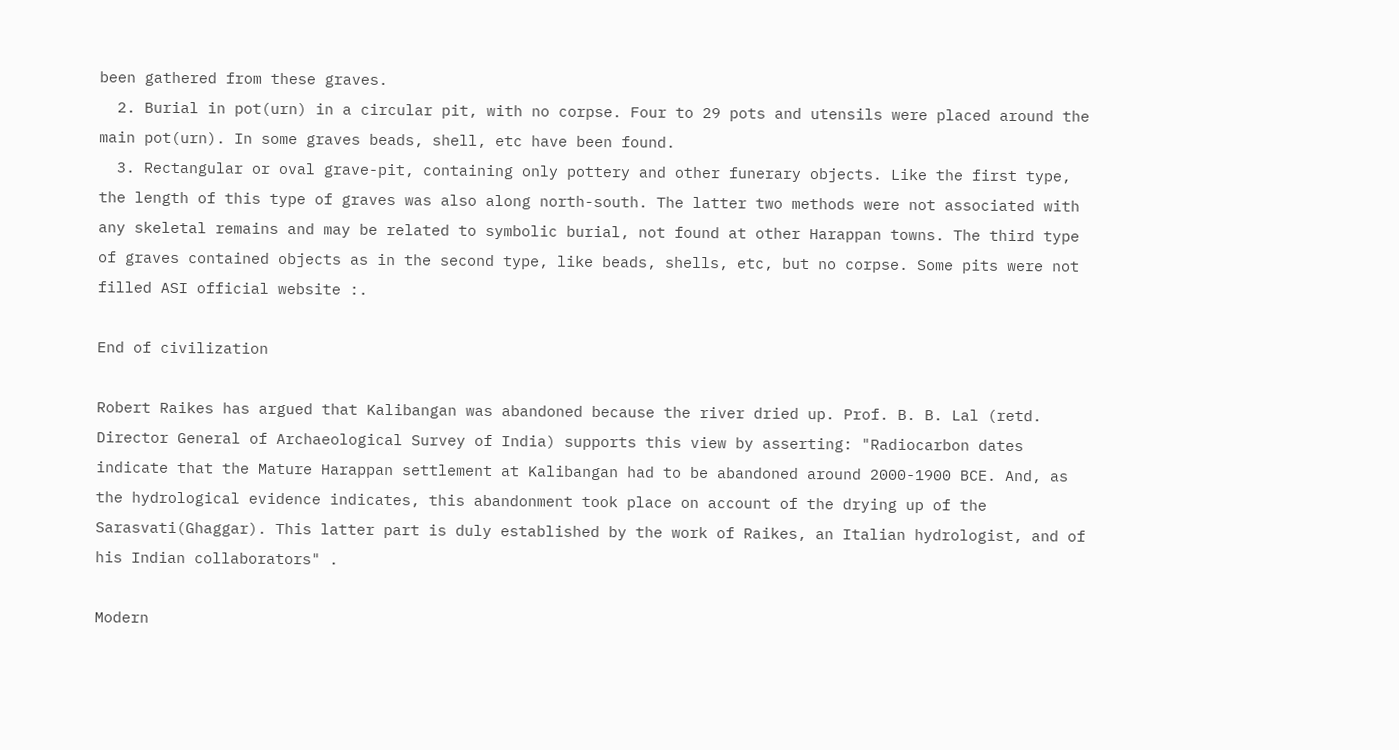been gathered from these graves.
  2. Burial in pot(urn) in a circular pit, with no corpse. Four to 29 pots and utensils were placed around the main pot(urn). In some graves beads, shell, etc have been found.
  3. Rectangular or oval grave-pit, containing only pottery and other funerary objects. Like the first type, the length of this type of graves was also along north-south. The latter two methods were not associated with any skeletal remains and may be related to symbolic burial, not found at other Harappan towns. The third type of graves contained objects as in the second type, like beads, shells, etc, but no corpse. Some pits were not filled ASI official website :.

End of civilization

Robert Raikes has argued that Kalibangan was abandoned because the river dried up. Prof. B. B. Lal (retd. Director General of Archaeological Survey of India) supports this view by asserting: "Radiocarbon dates indicate that the Mature Harappan settlement at Kalibangan had to be abandoned around 2000-1900 BCE. And, as the hydrological evidence indicates, this abandonment took place on account of the drying up of the Sarasvati(Ghaggar). This latter part is duly established by the work of Raikes, an Italian hydrologist, and of his Indian collaborators" .

Modern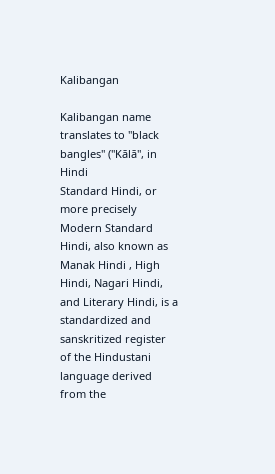Kalibangan

Kalibangan name translates to "black bangles" ("Kālā", in Hindi
Standard Hindi, or more precisely Modern Standard Hindi, also known as Manak Hindi , High Hindi, Nagari Hindi, and Literary Hindi, is a standardized and sanskritized register of the Hindustani language derived from the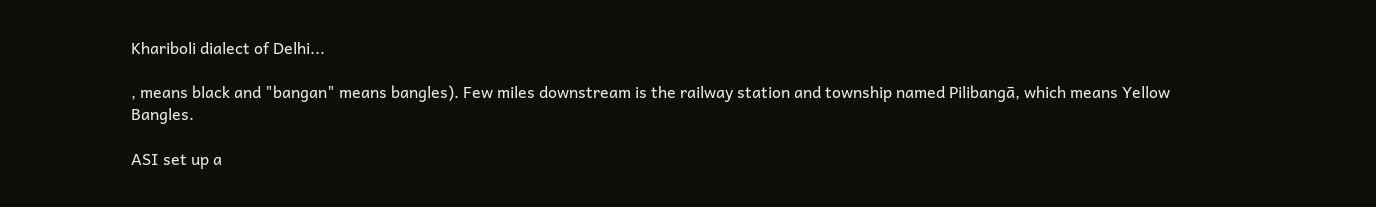Khariboli dialect of Delhi...

, means black and "bangan" means bangles). Few miles downstream is the railway station and township named Pilibangā, which means Yellow Bangles.

ASI set up a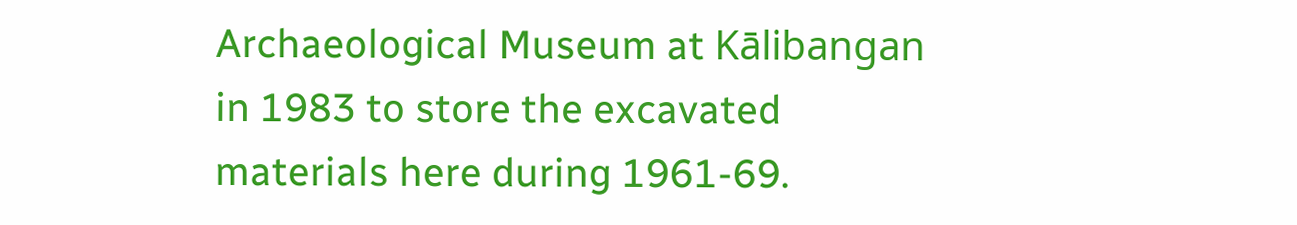Archaeological Museum at Kālibangan in 1983 to store the excavated materials here during 1961-69.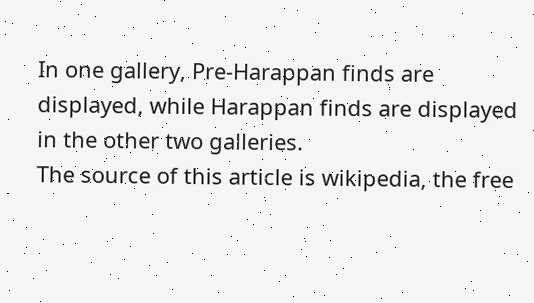In one gallery, Pre-Harappan finds are displayed, while Harappan finds are displayed in the other two galleries.
The source of this article is wikipedia, the free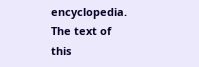encyclopedia.  The text of this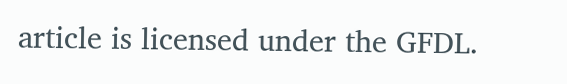article is licensed under the GFDL.